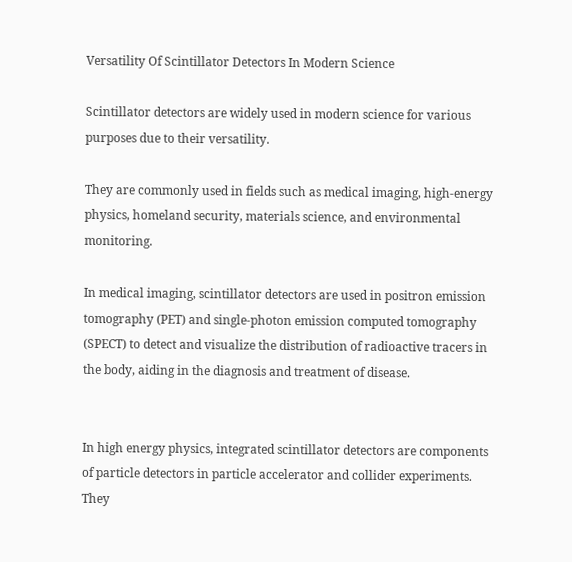Versatility Of Scintillator Detectors In Modern Science

Scintillator detectors are widely used in modern science for various purposes due to their versatility.

They are commonly used in fields such as medical imaging, high-energy physics, homeland security, materials science, and environmental monitoring.

In medical imaging, scintillator detectors are used in positron emission tomography (PET) and single-photon emission computed tomography (SPECT) to detect and visualize the distribution of radioactive tracers in the body, aiding in the diagnosis and treatment of disease.


In high energy physics, integrated scintillator detectors are components of particle detectors in particle accelerator and collider experiments. They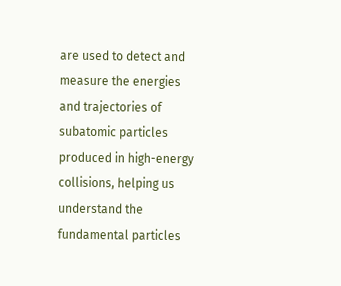are used to detect and measure the energies and trajectories of subatomic particles produced in high-energy collisions, helping us understand the fundamental particles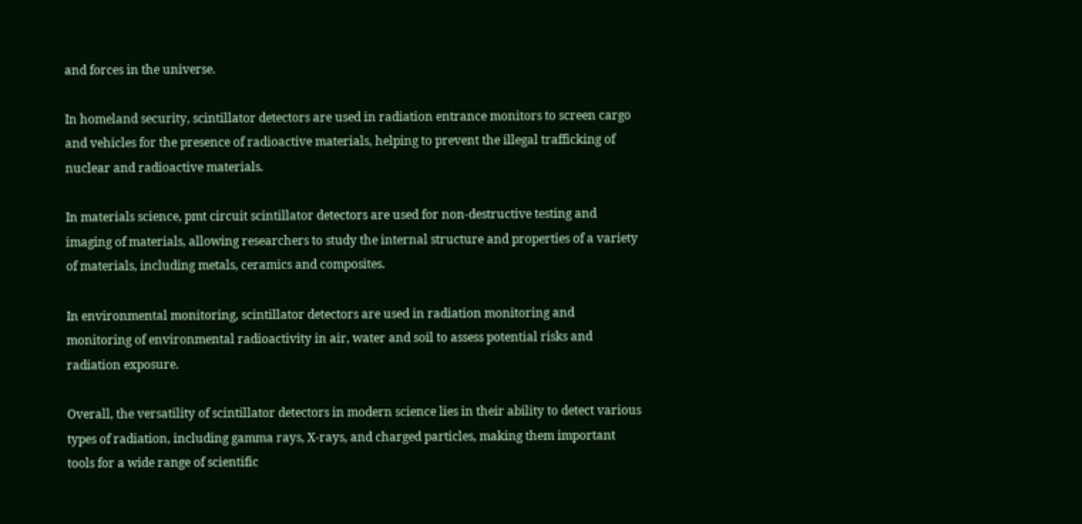and forces in the universe.

In homeland security, scintillator detectors are used in radiation entrance monitors to screen cargo and vehicles for the presence of radioactive materials, helping to prevent the illegal trafficking of nuclear and radioactive materials.

In materials science, pmt circuit scintillator detectors are used for non-destructive testing and imaging of materials, allowing researchers to study the internal structure and properties of a variety of materials, including metals, ceramics and composites.

In environmental monitoring, scintillator detectors are used in radiation monitoring and monitoring of environmental radioactivity in air, water and soil to assess potential risks and radiation exposure.

Overall, the versatility of scintillator detectors in modern science lies in their ability to detect various types of radiation, including gamma rays, X-rays, and charged particles, making them important tools for a wide range of scientific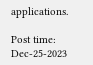applications.

Post time: Dec-25-2023